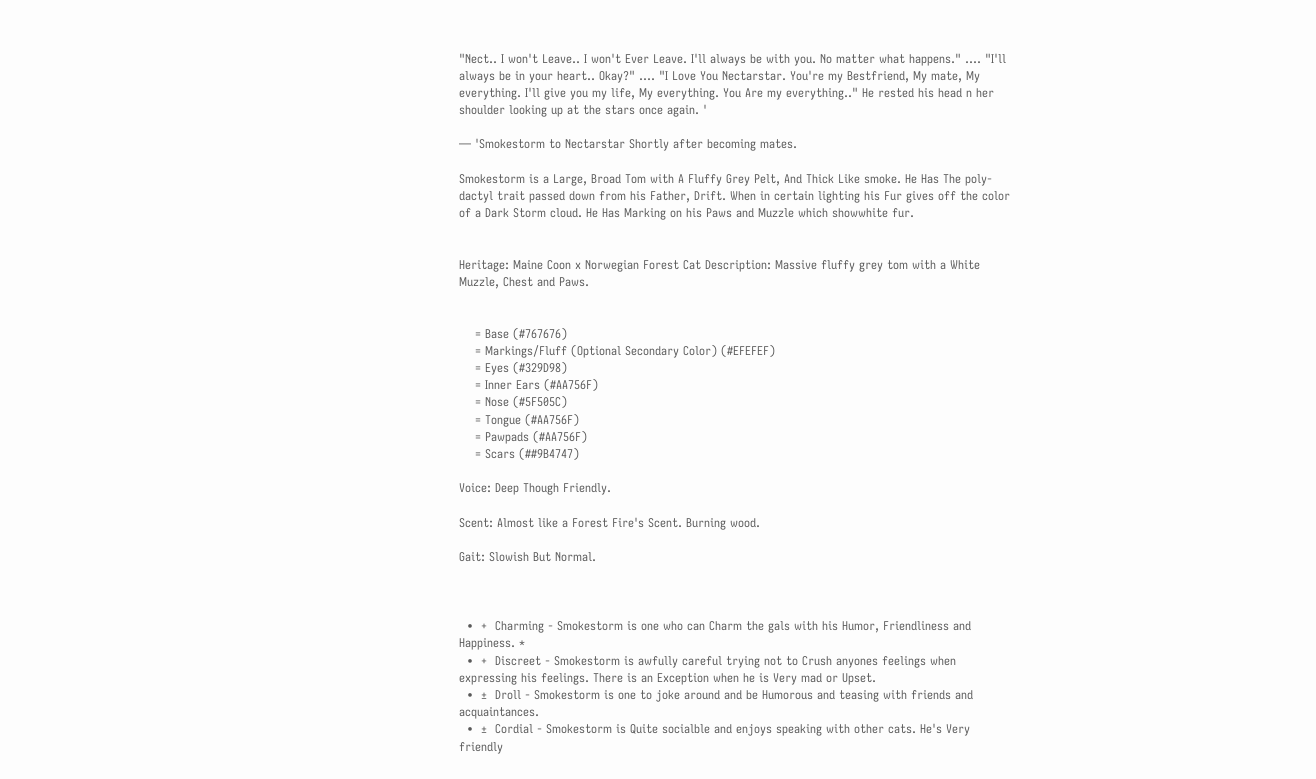"Nect.. I won't Leave.. I won't Ever Leave. I'll always be with you. No matter what happens." .... "I'll always be in your heart.. Okay?" .... "I Love You Nectarstar. You're my Bestfriend, My mate, My everything. I'll give you my life, My everything. You Are my everything.." He rested his head n her shoulder looking up at the stars once again. '

— 'Smokestorm to Nectarstar Shortly after becoming mates.

Smokestorm is a Large, Broad Tom with A Fluffy Grey Pelt, And Thick Like smoke. He Has The poly-dactyl trait passed down from his Father, Drift. When in certain lighting his Fur gives off the color of a Dark Storm cloud. He Has Marking on his Paws and Muzzle which showwhite fur.


Heritage: Maine Coon x Norwegian Forest Cat Description: Massive fluffy grey tom with a White Muzzle, Chest and Paws.


    = Base (#767676)
    = Markings/Fluff (Optional Secondary Color) (#EFEFEF)
    = Eyes (#329D98)
    = Inner Ears (#AA756F)
    = Nose (#5F505C)
    = Tongue (#AA756F)
    = Pawpads (#AA756F)
    = Scars (##9B4747)

Voice: Deep Though Friendly.

Scent: Almost like a Forest Fire's Scent. Burning wood.

Gait: Slowish But Normal.



  •  +  Charming - Smokestorm is one who can Charm the gals with his Humor, Friendliness and Happiness. *
  •  +  Discreet - Smokestorm is awfully careful trying not to Crush anyones feelings when expressing his feelings. There is an Exception when he is Very mad or Upset.
  •  ±  Droll - Smokestorm is one to joke around and be Humorous and teasing with friends and acquaintances.
  •  ±  Cordial - Smokestorm is Quite socialble and enjoys speaking with other cats. He's Very friendly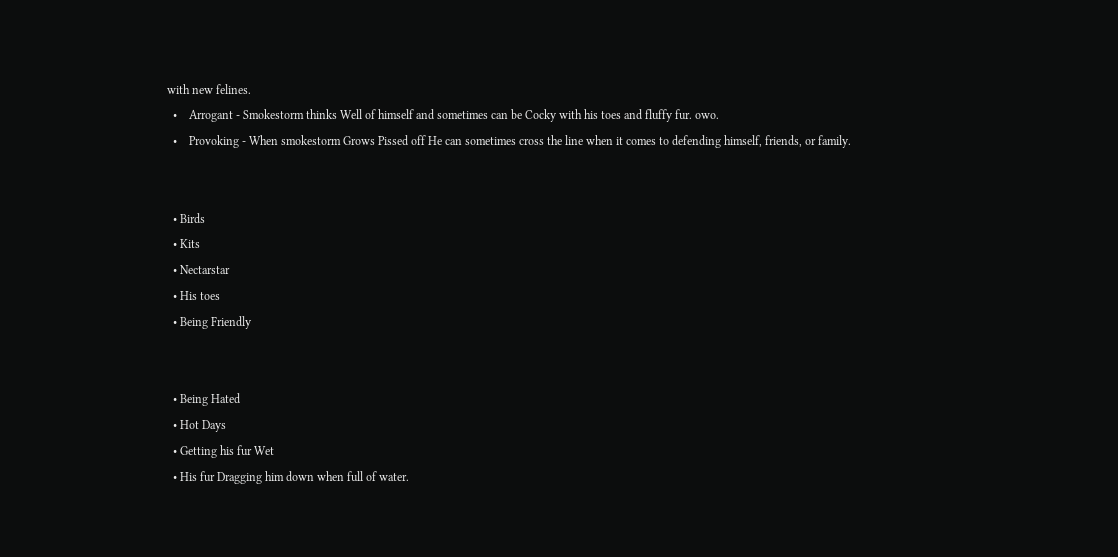with new felines.
  •    Arrogant - Smokestorm thinks Well of himself and sometimes can be Cocky with his toes and fluffy fur. owo.
  •    Provoking - When smokestorm Grows Pissed off He can sometimes cross the line when it comes to defending himself, friends, or family.


  • Birds
  • Kits
  • Nectarstar
  • His toes
  • Being Friendly


  • Being Hated
  • Hot Days
  • Getting his fur Wet
  • His fur Dragging him down when full of water.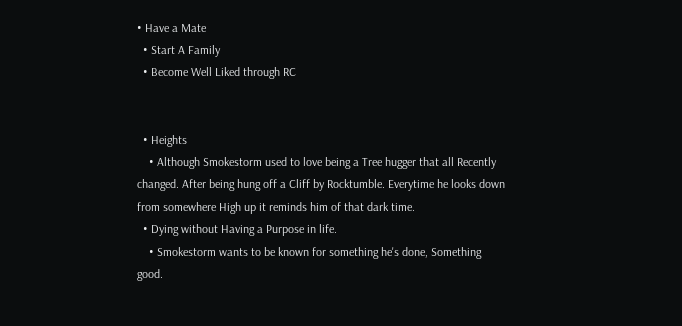• Have a Mate
  • Start A Family
  • Become Well Liked through RC


  • Heights
    • Although Smokestorm used to love being a Tree hugger that all Recently changed. After being hung off a Cliff by Rocktumble. Everytime he looks down from somewhere High up it reminds him of that dark time.
  • Dying without Having a Purpose in life.
    • Smokestorm wants to be known for something he's done, Something good.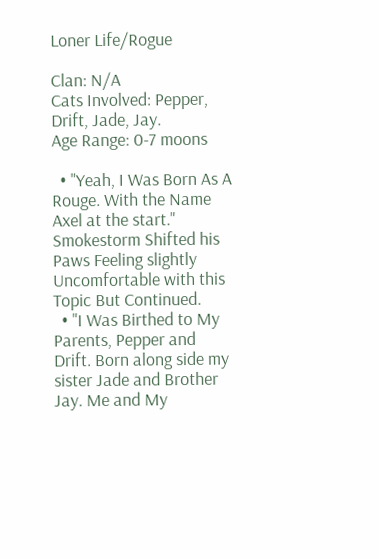Loner Life/Rogue

Clan: N/A
Cats Involved: Pepper, Drift, Jade, Jay.
Age Range: 0-7 moons

  • "Yeah, I Was Born As A Rouge. With the Name Axel at the start." Smokestorm Shifted his Paws Feeling slightly Uncomfortable with this Topic But Continued.
  • "I Was Birthed to My Parents, Pepper and Drift. Born along side my sister Jade and Brother Jay. Me and My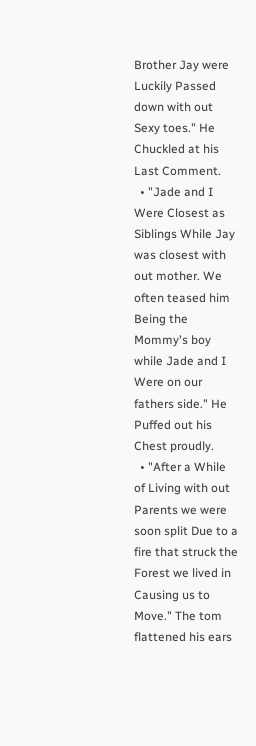Brother Jay were Luckily Passed down with out Sexy toes." He Chuckled at his Last Comment.
  • "Jade and I Were Closest as Siblings While Jay was closest with out mother. We often teased him Being the Mommy's boy while Jade and I Were on our fathers side." He Puffed out his Chest proudly.
  • "After a While of Living with out Parents we were soon split Due to a fire that struck the Forest we lived in Causing us to Move." The tom flattened his ears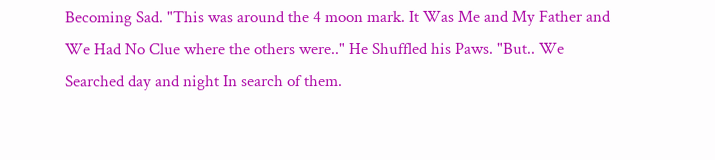Becoming Sad. "This was around the 4 moon mark. It Was Me and My Father and We Had No Clue where the others were.." He Shuffled his Paws. "But.. We Searched day and night In search of them.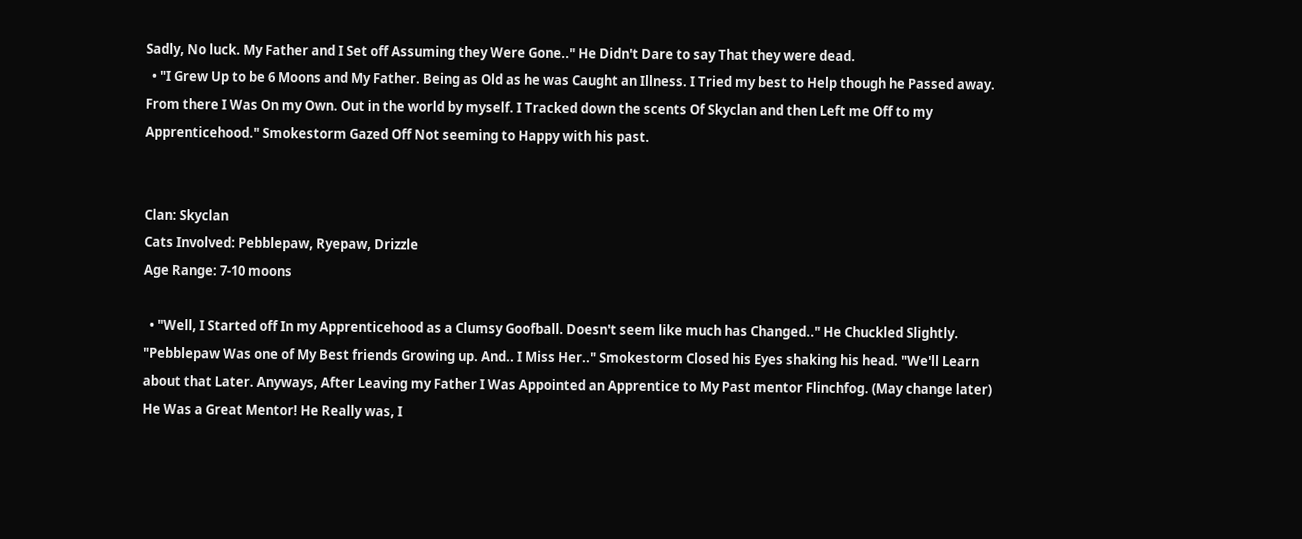Sadly, No luck. My Father and I Set off Assuming they Were Gone.." He Didn't Dare to say That they were dead.
  • "I Grew Up to be 6 Moons and My Father. Being as Old as he was Caught an Illness. I Tried my best to Help though he Passed away. From there I Was On my Own. Out in the world by myself. I Tracked down the scents Of Skyclan and then Left me Off to my Apprenticehood." Smokestorm Gazed Off Not seeming to Happy with his past.


Clan: Skyclan
Cats Involved: Pebblepaw, Ryepaw, Drizzle
Age Range: 7-10 moons

  • "Well, I Started off In my Apprenticehood as a Clumsy Goofball. Doesn't seem like much has Changed.." He Chuckled Slightly. "Pebblepaw Was one of My Best friends Growing up. And.. I Miss Her.." Smokestorm Closed his Eyes shaking his head. "We'll Learn about that Later. Anyways, After Leaving my Father I Was Appointed an Apprentice to My Past mentor Flinchfog. (May change later) He Was a Great Mentor! He Really was, I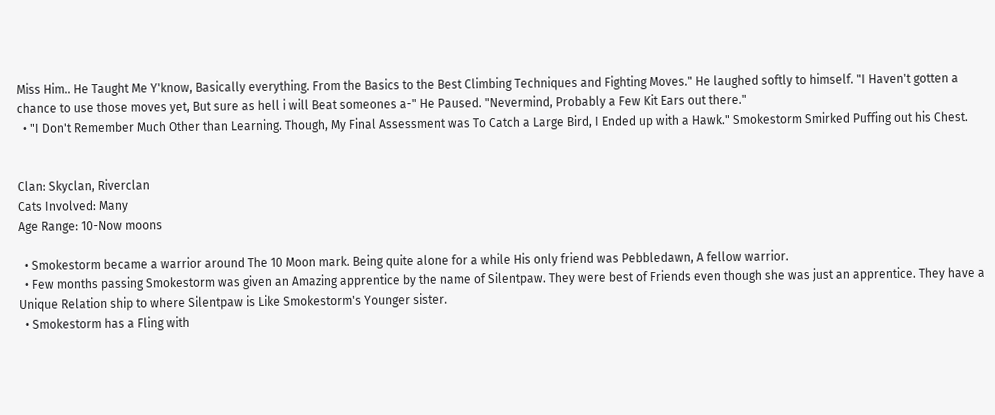Miss Him.. He Taught Me Y'know, Basically everything. From the Basics to the Best Climbing Techniques and Fighting Moves." He laughed softly to himself. "I Haven't gotten a chance to use those moves yet, But sure as hell i will Beat someones a-" He Paused. "Nevermind, Probably a Few Kit Ears out there."
  • "I Don't Remember Much Other than Learning. Though, My Final Assessment was To Catch a Large Bird, I Ended up with a Hawk." Smokestorm Smirked Puffing out his Chest.


Clan: Skyclan, Riverclan
Cats Involved: Many
Age Range: 10-Now moons

  • Smokestorm became a warrior around The 10 Moon mark. Being quite alone for a while His only friend was Pebbledawn, A fellow warrior.
  • Few months passing Smokestorm was given an Amazing apprentice by the name of Silentpaw. They were best of Friends even though she was just an apprentice. They have a Unique Relation ship to where Silentpaw is Like Smokestorm's Younger sister.
  • Smokestorm has a Fling with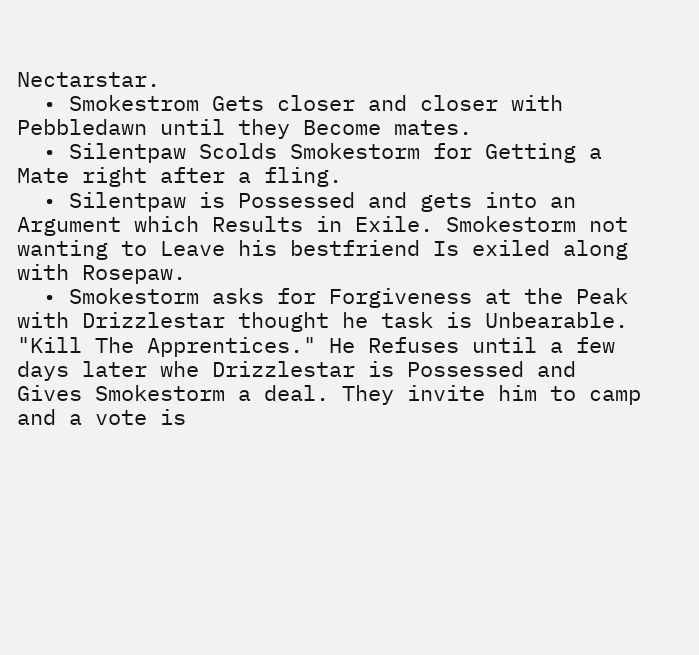Nectarstar.
  • Smokestrom Gets closer and closer with Pebbledawn until they Become mates.
  • Silentpaw Scolds Smokestorm for Getting a Mate right after a fling.
  • Silentpaw is Possessed and gets into an Argument which Results in Exile. Smokestorm not wanting to Leave his bestfriend Is exiled along with Rosepaw.
  • Smokestorm asks for Forgiveness at the Peak with Drizzlestar thought he task is Unbearable. "Kill The Apprentices." He Refuses until a few days later whe Drizzlestar is Possessed and Gives Smokestorm a deal. They invite him to camp and a vote is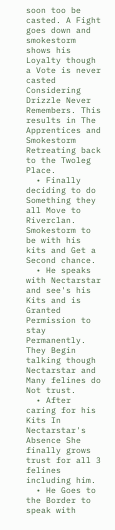soon too be casted. A Fight goes down and smokestorm shows his Loyalty though a Vote is never casted Considering Drizzle Never Remembers. This results in The Apprentices and Smokestorm Retreating back to the Twoleg Place.
  • Finally deciding to do Something they all Move to Riverclan. Smokestorm to be with his kits and Get a Second chance.
  • He speaks with Nectarstar and see's his Kits and is Granted Permission to stay Permanently. They Begin talking though Nectarstar and Many felines do Not trust.
  • After caring for his Kits In Nectarstar's Absence She finally grows trust for all 3 felines including him.
  • He Goes to the Border to speak with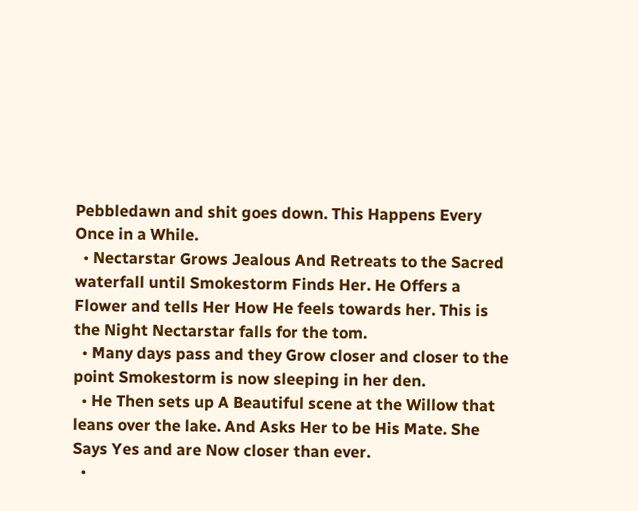Pebbledawn and shit goes down. This Happens Every Once in a While.
  • Nectarstar Grows Jealous And Retreats to the Sacred waterfall until Smokestorm Finds Her. He Offers a Flower and tells Her How He feels towards her. This is the Night Nectarstar falls for the tom.
  • Many days pass and they Grow closer and closer to the point Smokestorm is now sleeping in her den.
  • He Then sets up A Beautiful scene at the Willow that leans over the lake. And Asks Her to be His Mate. She Says Yes and are Now closer than ever.
  •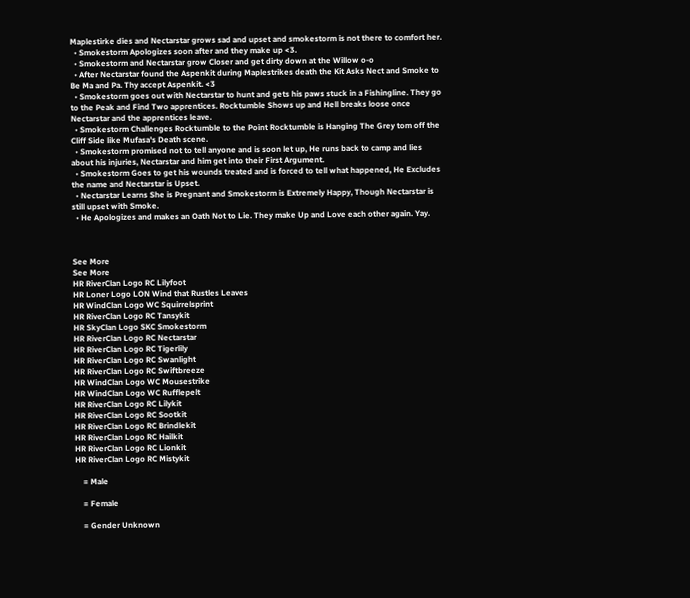Maplestirke dies and Nectarstar grows sad and upset and smokestorm is not there to comfort her.
  • Smokestorm Apologizes soon after and they make up <3.
  • Smokestorm and Nectarstar grow Closer and get dirty down at the Willow o-o
  • After Nectarstar found the Aspenkit during Maplestrikes death the Kit Asks Nect and Smoke to Be Ma and Pa. Thy accept Aspenkit. <3
  • Smokestorm goes out with Nectarstar to hunt and gets his paws stuck in a Fishingline. They go to the Peak and Find Two apprentices. Rocktumble Shows up and Hell breaks loose once Nectarstar and the apprentices leave.
  • Smokestorm Challenges Rocktumble to the Point Rocktumble is Hanging The Grey tom off the Cliff Side like Mufasa's Death scene.
  • Smokestorm promised not to tell anyone and is soon let up, He runs back to camp and lies about his injuries, Nectarstar and him get into their First Argument.
  • Smokestorm Goes to get his wounds treated and is forced to tell what happened, He Excludes the name and Nectarstar is Upset.
  • Nectarstar Learns She is Pregnant and Smokestorm is Extremely Happy, Though Nectarstar is still upset with Smoke.
  • He Apologizes and makes an Oath Not to Lie. They make Up and Love each other again. Yay.



See More
See More
HR RiverClan Logo RC Lilyfoot
HR Loner Logo LON Wind that Rustles Leaves
HR WindClan Logo WC Squirrelsprint
HR RiverClan Logo RC Tansykit
HR SkyClan Logo SKC Smokestorm
HR RiverClan Logo RC Nectarstar
HR RiverClan Logo RC Tigerlily
HR RiverClan Logo RC Swanlight
HR RiverClan Logo RC Swiftbreeze
HR WindClan Logo WC Mousestrike
HR WindClan Logo WC Rufflepelt
HR RiverClan Logo RC Lilykit
HR RiverClan Logo RC Sootkit
HR RiverClan Logo RC Brindlekit
HR RiverClan Logo RC Hailkit
HR RiverClan Logo RC Lionkit
HR RiverClan Logo RC Mistykit

    = Male

    = Female

    = Gender Unknown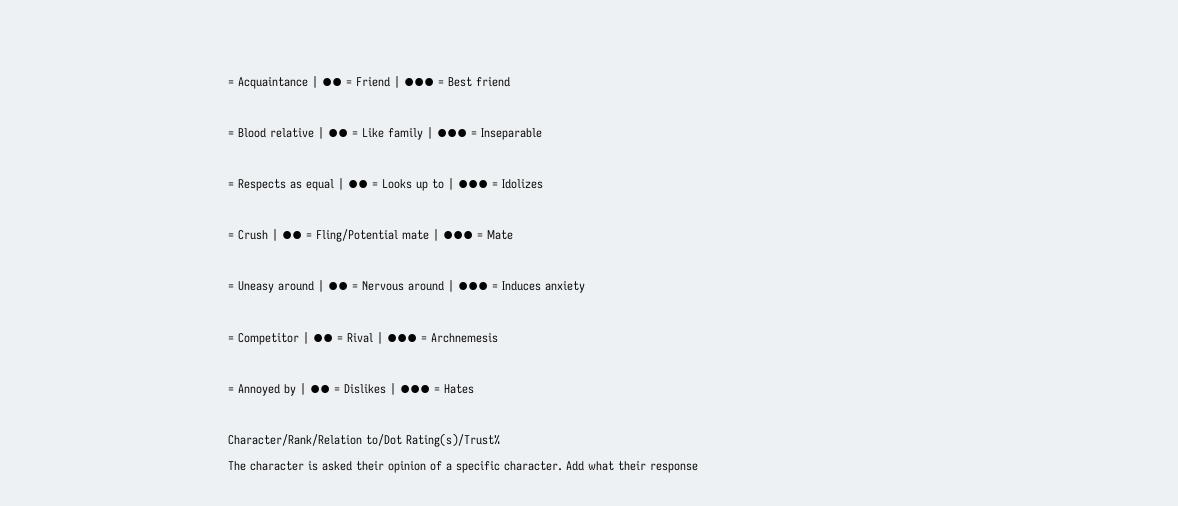= Acquaintance | ⦁⦁ = Friend | ⦁⦁⦁ = Best friend

= Blood relative | ⦁⦁ = Like family | ⦁⦁⦁ = Inseparable

= Respects as equal | ⦁⦁ = Looks up to | ⦁⦁⦁ = Idolizes

= Crush | ⦁⦁ = Fling/Potential mate | ⦁⦁⦁ = Mate

= Uneasy around | ⦁⦁ = Nervous around | ⦁⦁⦁ = Induces anxiety

= Competitor | ⦁⦁ = Rival | ⦁⦁⦁ = Archnemesis

= Annoyed by | ⦁⦁ = Dislikes | ⦁⦁⦁ = Hates

Character/Rank/Relation to/Dot Rating(s)/Trust%
The character is asked their opinion of a specific character. Add what their response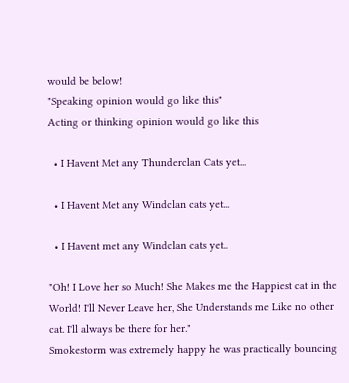would be below!
"Speaking opinion would go like this"
Acting or thinking opinion would go like this

  • I Havent Met any Thunderclan Cats yet...

  • I Havent Met any Windclan cats yet...

  • I Havent met any Windclan cats yet..

"Oh! I Love her so Much! She Makes me the Happiest cat in the World! I'll Never Leave her, She Understands me Like no other cat. I'll always be there for her."
Smokestorm was extremely happy he was practically bouncing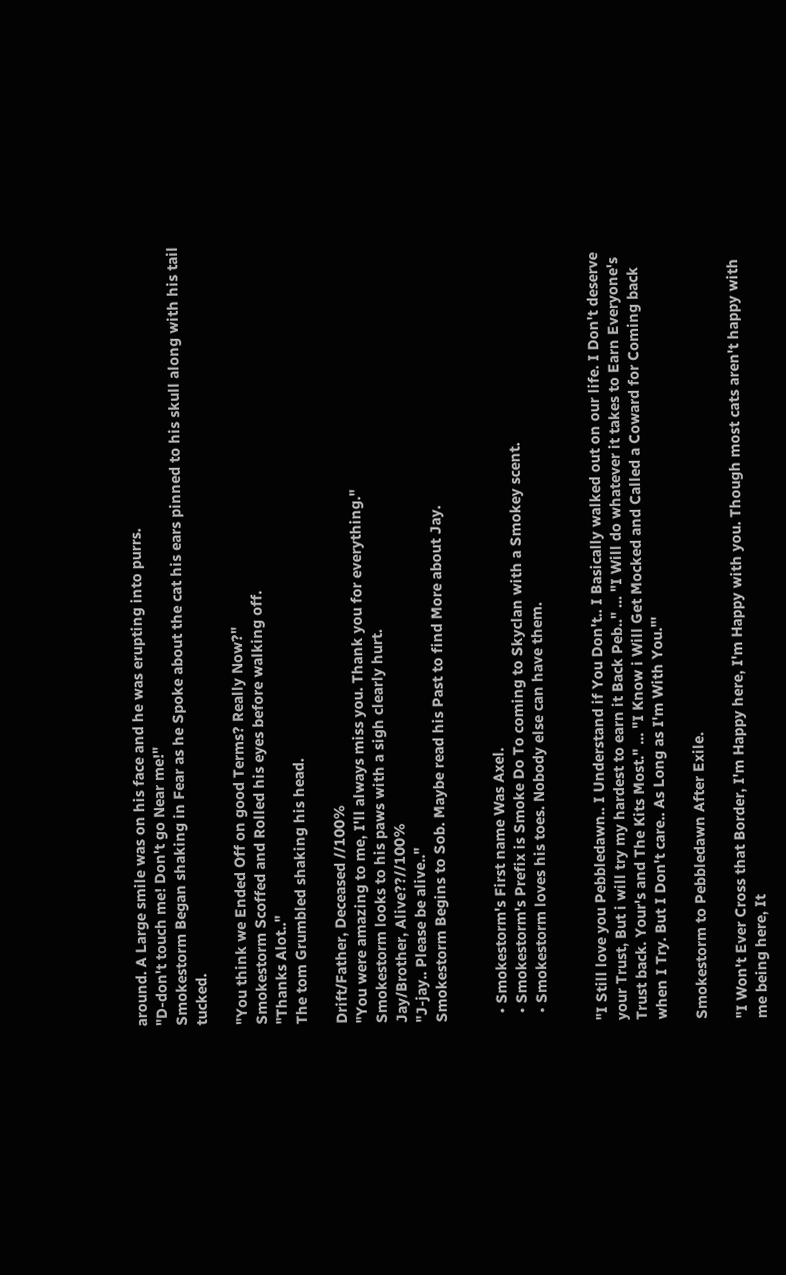around. A Large smile was on his face and he was erupting into purrs.
"D-don't touch me! Don't go Near me!"
Smokestorm Began shaking in Fear as he Spoke about the cat his ears pinned to his skull along with his tail tucked.

"You think we Ended Off on good Terms? Really Now?"
Smokestorm Scoffed and Rolled his eyes before walking off.
"Thanks Alot.."
The tom Grumbled shaking his head.

Drift/Father, Deceased //100%
"You were amazing to me, I'll always miss you. Thank you for everything."
Smokestorm looks to his paws with a sigh clearly hurt.
Jay/Brother, Alive??//100%
"J-jay.. Please be alive.."
Smokestorm Begins to Sob. Maybe read his Past to find More about Jay.


  • Smokestorm's First name Was Axel.
  • Smokestorm's Prefix is Smoke Do To coming to Skyclan with a Smokey scent.
  • Smokestorm loves his toes. Nobody else can have them.


"I Still love you Pebbledawn.. I Understand if You Don't.. I Basically walked out on our life. I Don't deserve your Trust, But i will try my hardest to earn it Back Peb.." ... "I Will do whatever it takes to Earn Everyone's Trust back. Your's and The Kits Most." ... "I Know i Will Get Mocked and Called a Coward for Coming back when I Try. But I Don't care.. As Long as I'm With You."'

Smokestorm to Pebbledawn After Exile.

"I Won't Ever Cross that Border, I'm Happy here, I'm Happy with you. Though most cats aren't happy with me being here, It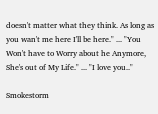doesn't matter what they think. As long as you wan't me here I'll be here." ... "You Won't have to Worry about he Anymore, She's out of My Life." ... "I love you.."

Smokestorm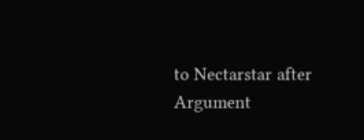to Nectarstar after Argument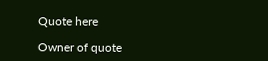Quote here

Owner of quote